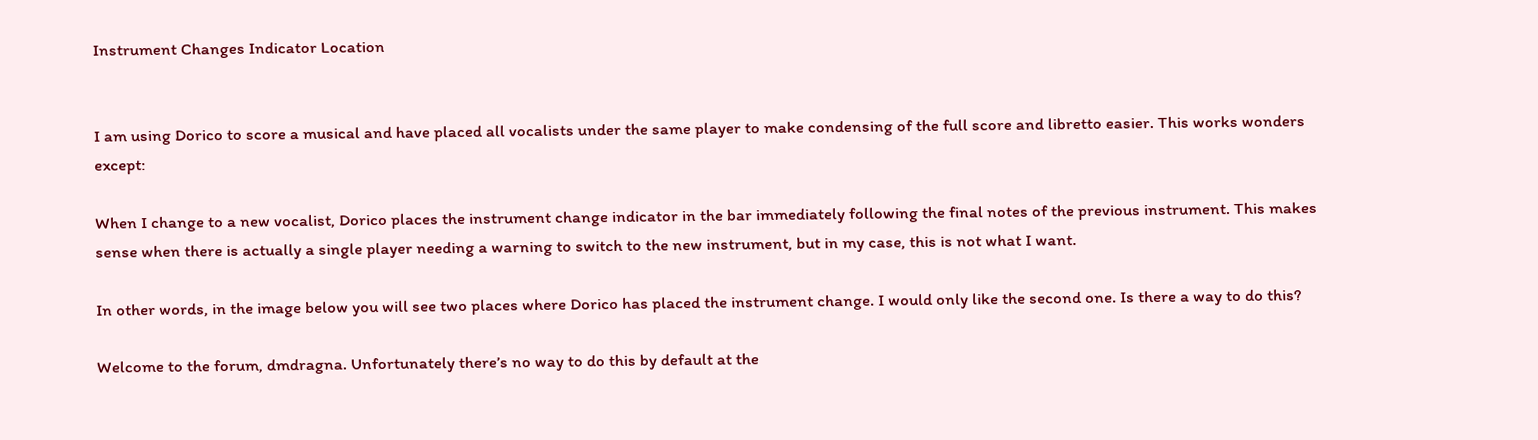Instrument Changes Indicator Location


I am using Dorico to score a musical and have placed all vocalists under the same player to make condensing of the full score and libretto easier. This works wonders except:

When I change to a new vocalist, Dorico places the instrument change indicator in the bar immediately following the final notes of the previous instrument. This makes sense when there is actually a single player needing a warning to switch to the new instrument, but in my case, this is not what I want.

In other words, in the image below you will see two places where Dorico has placed the instrument change. I would only like the second one. Is there a way to do this?

Welcome to the forum, dmdragna. Unfortunately there’s no way to do this by default at the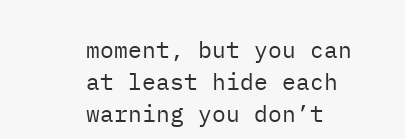moment, but you can at least hide each warning you don’t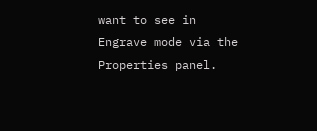want to see in Engrave mode via the Properties panel.